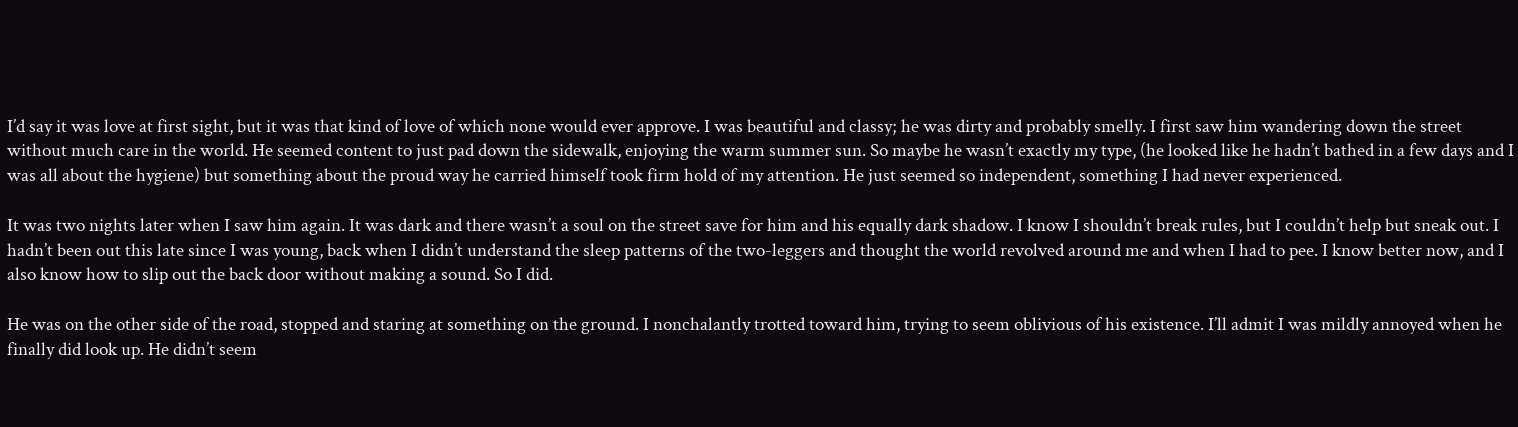I’d say it was love at first sight, but it was that kind of love of which none would ever approve. I was beautiful and classy; he was dirty and probably smelly. I first saw him wandering down the street without much care in the world. He seemed content to just pad down the sidewalk, enjoying the warm summer sun. So maybe he wasn’t exactly my type, (he looked like he hadn’t bathed in a few days and I was all about the hygiene) but something about the proud way he carried himself took firm hold of my attention. He just seemed so independent, something I had never experienced.

It was two nights later when I saw him again. It was dark and there wasn’t a soul on the street save for him and his equally dark shadow. I know I shouldn’t break rules, but I couldn’t help but sneak out. I hadn’t been out this late since I was young, back when I didn’t understand the sleep patterns of the two-leggers and thought the world revolved around me and when I had to pee. I know better now, and I also know how to slip out the back door without making a sound. So I did.

He was on the other side of the road, stopped and staring at something on the ground. I nonchalantly trotted toward him, trying to seem oblivious of his existence. I’ll admit I was mildly annoyed when he finally did look up. He didn’t seem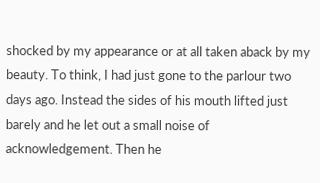shocked by my appearance or at all taken aback by my beauty. To think, I had just gone to the parlour two days ago. Instead the sides of his mouth lifted just barely and he let out a small noise of acknowledgement. Then he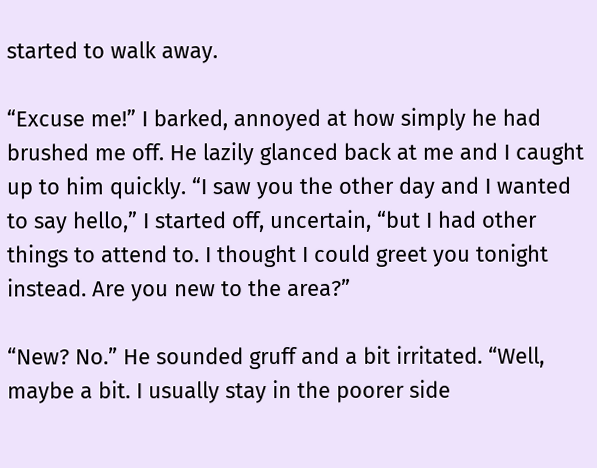started to walk away.

“Excuse me!” I barked, annoyed at how simply he had brushed me off. He lazily glanced back at me and I caught up to him quickly. “I saw you the other day and I wanted to say hello,” I started off, uncertain, “but I had other things to attend to. I thought I could greet you tonight instead. Are you new to the area?”

“New? No.” He sounded gruff and a bit irritated. “Well, maybe a bit. I usually stay in the poorer side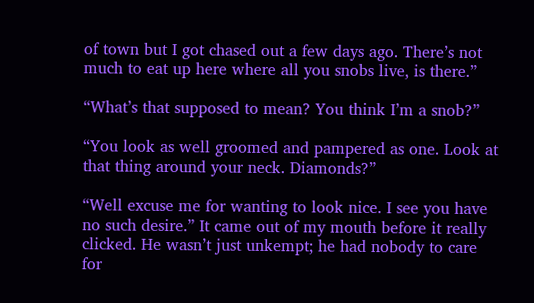of town but I got chased out a few days ago. There’s not much to eat up here where all you snobs live, is there.”

“What’s that supposed to mean? You think I’m a snob?”

“You look as well groomed and pampered as one. Look at that thing around your neck. Diamonds?”

“Well excuse me for wanting to look nice. I see you have no such desire.” It came out of my mouth before it really clicked. He wasn’t just unkempt; he had nobody to care for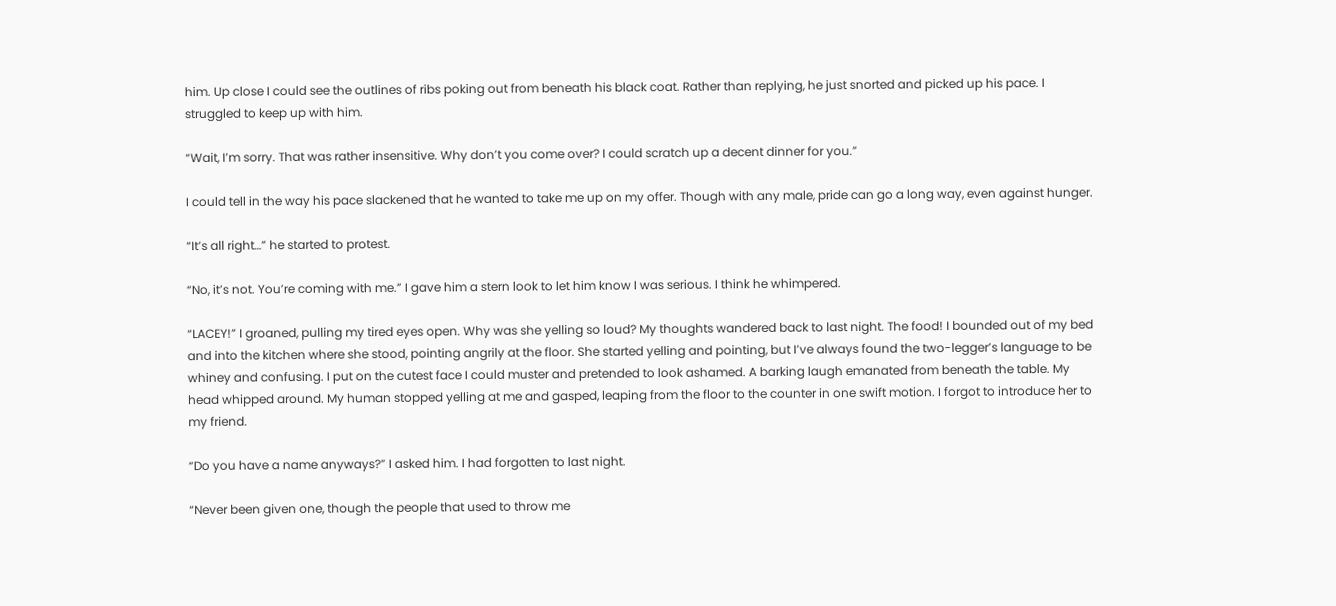him. Up close I could see the outlines of ribs poking out from beneath his black coat. Rather than replying, he just snorted and picked up his pace. I struggled to keep up with him.

“Wait, I’m sorry. That was rather insensitive. Why don’t you come over? I could scratch up a decent dinner for you.”

I could tell in the way his pace slackened that he wanted to take me up on my offer. Though with any male, pride can go a long way, even against hunger.

“It’s all right…” he started to protest.

“No, it’s not. You’re coming with me.” I gave him a stern look to let him know I was serious. I think he whimpered.

“LACEY!” I groaned, pulling my tired eyes open. Why was she yelling so loud? My thoughts wandered back to last night. The food! I bounded out of my bed and into the kitchen where she stood, pointing angrily at the floor. She started yelling and pointing, but I’ve always found the two-legger’s language to be whiney and confusing. I put on the cutest face I could muster and pretended to look ashamed. A barking laugh emanated from beneath the table. My head whipped around. My human stopped yelling at me and gasped, leaping from the floor to the counter in one swift motion. I forgot to introduce her to my friend.

“Do you have a name anyways?” I asked him. I had forgotten to last night.

“Never been given one, though the people that used to throw me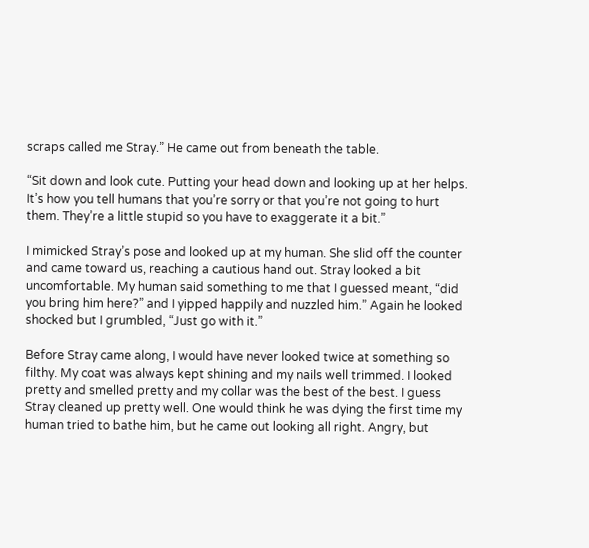scraps called me Stray.” He came out from beneath the table.

“Sit down and look cute. Putting your head down and looking up at her helps. It’s how you tell humans that you’re sorry or that you’re not going to hurt them. They’re a little stupid so you have to exaggerate it a bit.”

I mimicked Stray’s pose and looked up at my human. She slid off the counter and came toward us, reaching a cautious hand out. Stray looked a bit uncomfortable. My human said something to me that I guessed meant, “did you bring him here?” and I yipped happily and nuzzled him.” Again he looked shocked but I grumbled, “Just go with it.”

Before Stray came along, I would have never looked twice at something so filthy. My coat was always kept shining and my nails well trimmed. I looked pretty and smelled pretty and my collar was the best of the best. I guess Stray cleaned up pretty well. One would think he was dying the first time my human tried to bathe him, but he came out looking all right. Angry, but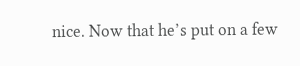nice. Now that he’s put on a few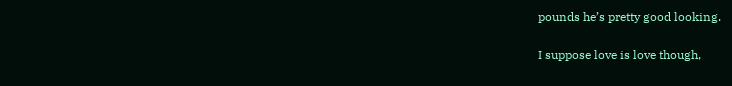pounds he’s pretty good looking.

I suppose love is love though,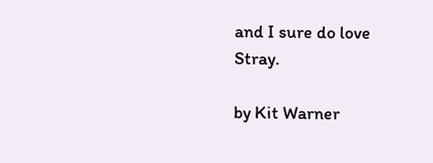and I sure do love Stray.

by Kit Warner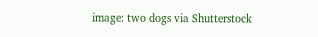image: two dogs via Shutterstock